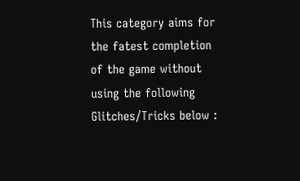This category aims for the fatest completion of the game without using the following Glitches/Tricks below :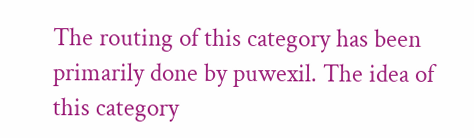The routing of this category has been primarily done by puwexil. The idea of this category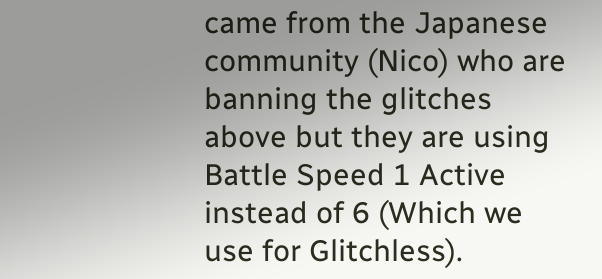came from the Japanese community (Nico) who are banning the glitches above but they are using Battle Speed 1 Active instead of 6 (Which we use for Glitchless).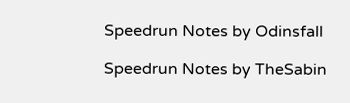Speedrun Notes by Odinsfall

Speedrun Notes by TheSabin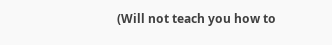(Will not teach you how to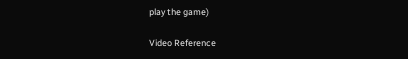play the game)

Video Reference